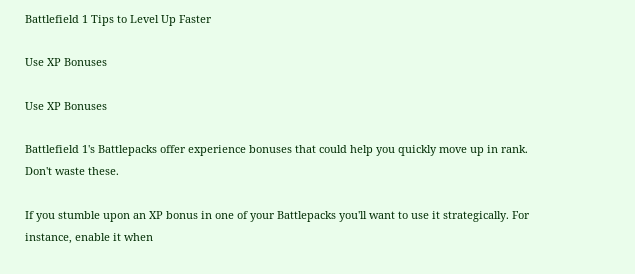Battlefield 1 Tips to Level Up Faster

Use XP Bonuses

Use XP Bonuses

Battlefield 1's Battlepacks offer experience bonuses that could help you quickly move up in rank. Don't waste these.

If you stumble upon an XP bonus in one of your Battlepacks you'll want to use it strategically. For instance, enable it when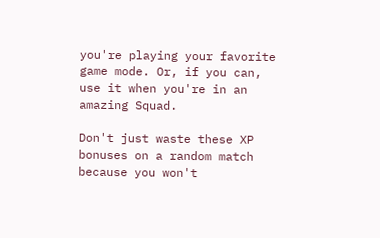you're playing your favorite game mode. Or, if you can, use it when you're in an amazing Squad.

Don't just waste these XP bonuses on a random match because you won't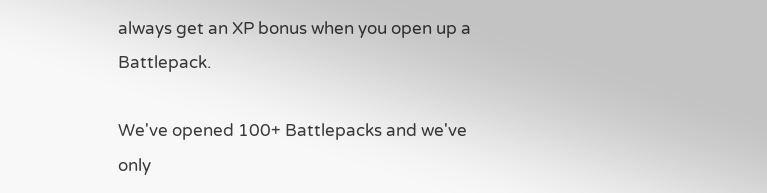always get an XP bonus when you open up a Battlepack.

We've opened 100+ Battlepacks and we've only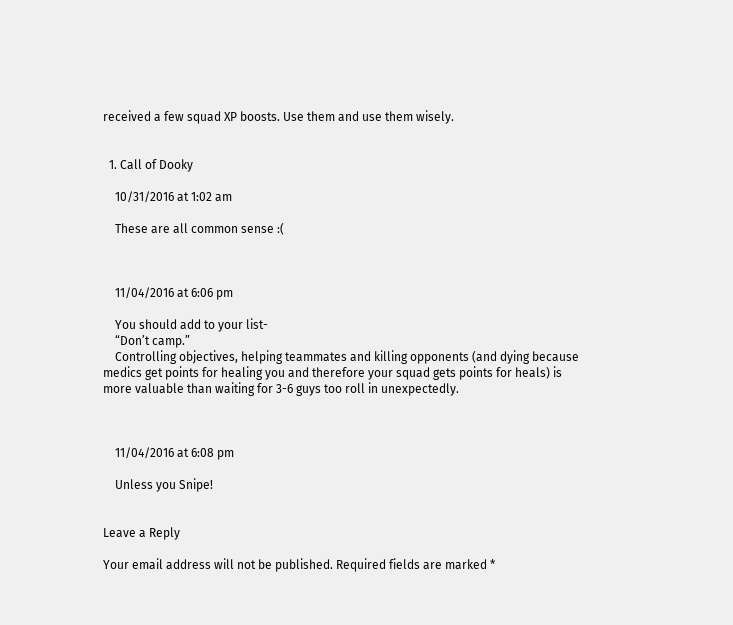received a few squad XP boosts. Use them and use them wisely.


  1. Call of Dooky

    10/31/2016 at 1:02 am

    These are all common sense :(



    11/04/2016 at 6:06 pm

    You should add to your list-
    “Don’t camp.”
    Controlling objectives, helping teammates and killing opponents (and dying because medics get points for healing you and therefore your squad gets points for heals) is more valuable than waiting for 3-6 guys too roll in unexpectedly.



    11/04/2016 at 6:08 pm

    Unless you Snipe!


Leave a Reply

Your email address will not be published. Required fields are marked *